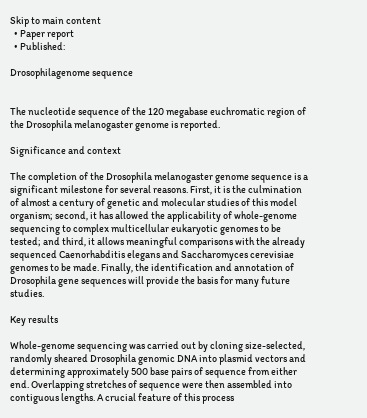Skip to main content
  • Paper report
  • Published:

Drosophilagenome sequence


The nucleotide sequence of the 120 megabase euchromatic region of the Drosophila melanogaster genome is reported.

Significance and context

The completion of the Drosophila melanogaster genome sequence is a significant milestone for several reasons. First, it is the culmination of almost a century of genetic and molecular studies of this model organism; second, it has allowed the applicability of whole-genome sequencing to complex multicellular eukaryotic genomes to be tested; and third, it allows meaningful comparisons with the already sequenced Caenorhabditis elegans and Saccharomyces cerevisiae genomes to be made. Finally, the identification and annotation of Drosophila gene sequences will provide the basis for many future studies.

Key results

Whole-genome sequencing was carried out by cloning size-selected, randomly sheared Drosophila genomic DNA into plasmid vectors and determining approximately 500 base pairs of sequence from either end. Overlapping stretches of sequence were then assembled into contiguous lengths. A crucial feature of this process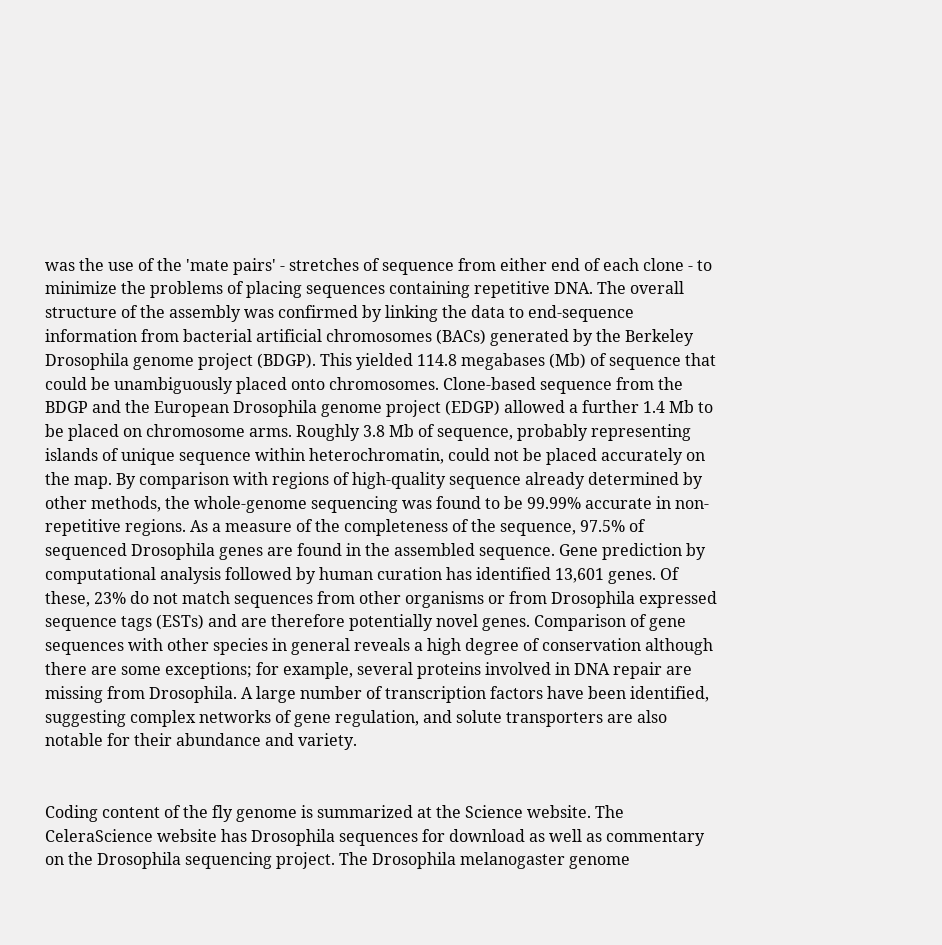was the use of the 'mate pairs' - stretches of sequence from either end of each clone - to minimize the problems of placing sequences containing repetitive DNA. The overall structure of the assembly was confirmed by linking the data to end-sequence information from bacterial artificial chromosomes (BACs) generated by the Berkeley Drosophila genome project (BDGP). This yielded 114.8 megabases (Mb) of sequence that could be unambiguously placed onto chromosomes. Clone-based sequence from the BDGP and the European Drosophila genome project (EDGP) allowed a further 1.4 Mb to be placed on chromosome arms. Roughly 3.8 Mb of sequence, probably representing islands of unique sequence within heterochromatin, could not be placed accurately on the map. By comparison with regions of high-quality sequence already determined by other methods, the whole-genome sequencing was found to be 99.99% accurate in non-repetitive regions. As a measure of the completeness of the sequence, 97.5% of sequenced Drosophila genes are found in the assembled sequence. Gene prediction by computational analysis followed by human curation has identified 13,601 genes. Of these, 23% do not match sequences from other organisms or from Drosophila expressed sequence tags (ESTs) and are therefore potentially novel genes. Comparison of gene sequences with other species in general reveals a high degree of conservation although there are some exceptions; for example, several proteins involved in DNA repair are missing from Drosophila. A large number of transcription factors have been identified, suggesting complex networks of gene regulation, and solute transporters are also notable for their abundance and variety.


Coding content of the fly genome is summarized at the Science website. The CeleraScience website has Drosophila sequences for download as well as commentary on the Drosophila sequencing project. The Drosophila melanogaster genome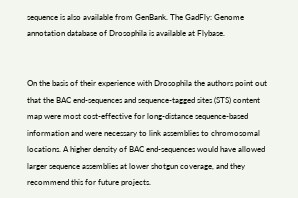sequence is also available from GenBank. The GadFly: Genome annotation database of Drosophila is available at Flybase.


On the basis of their experience with Drosophila the authors point out that the BAC end-sequences and sequence-tagged sites (STS) content map were most cost-effective for long-distance sequence-based information and were necessary to link assemblies to chromosomal locations. A higher density of BAC end-sequences would have allowed larger sequence assemblies at lower shotgun coverage, and they recommend this for future projects.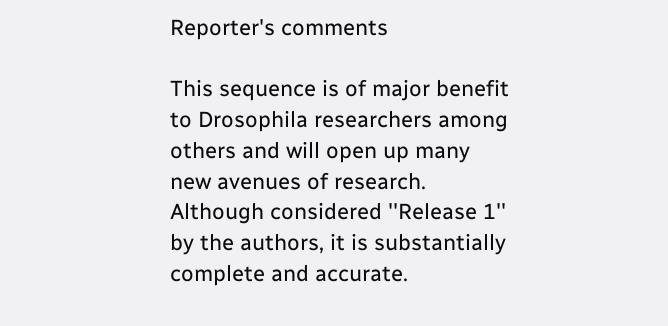Reporter's comments

This sequence is of major benefit to Drosophila researchers among others and will open up many new avenues of research. Although considered ''Release 1'' by the authors, it is substantially complete and accurate.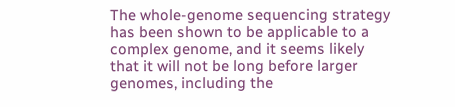The whole-genome sequencing strategy has been shown to be applicable to a complex genome, and it seems likely that it will not be long before larger genomes, including the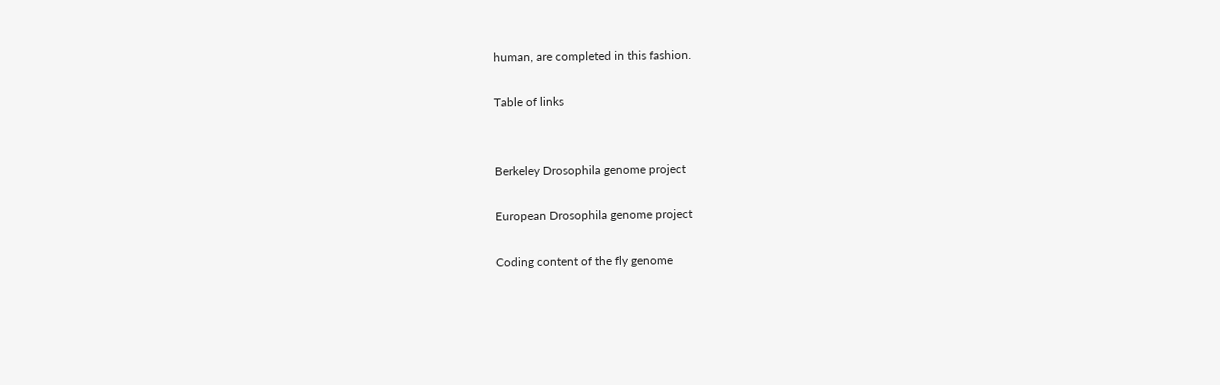human, are completed in this fashion.

Table of links


Berkeley Drosophila genome project

European Drosophila genome project

Coding content of the fly genome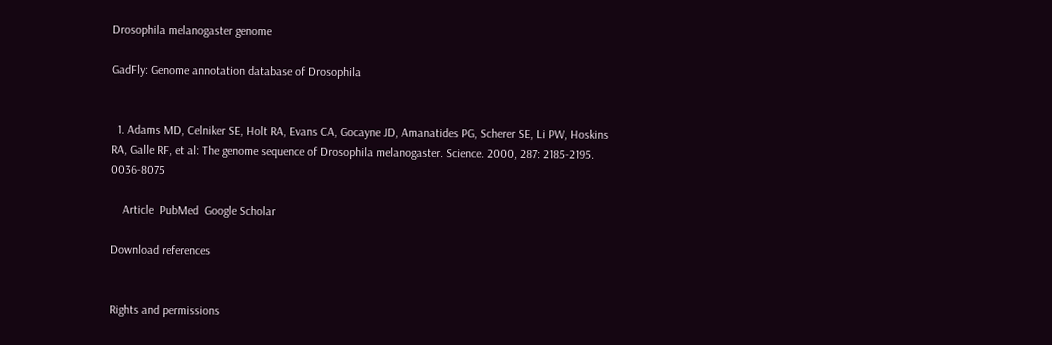Drosophila melanogaster genome

GadFly: Genome annotation database of Drosophila


  1. Adams MD, Celniker SE, Holt RA, Evans CA, Gocayne JD, Amanatides PG, Scherer SE, Li PW, Hoskins RA, Galle RF, et al: The genome sequence of Drosophila melanogaster. Science. 2000, 287: 2185-2195. 0036-8075

    Article  PubMed  Google Scholar

Download references


Rights and permissions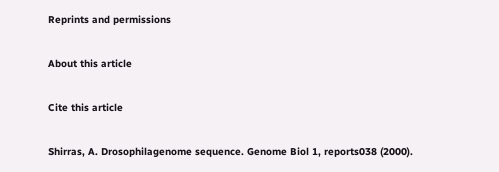Reprints and permissions

About this article

Cite this article

Shirras, A. Drosophilagenome sequence. Genome Biol 1, reports038 (2000).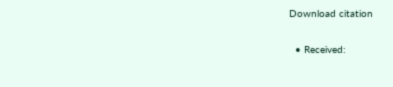Download citation

  • Received: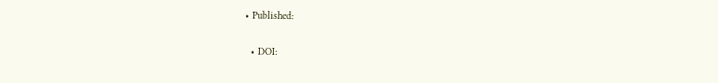• Published:

  • DOI: